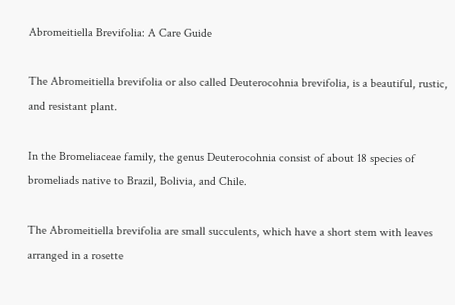Abromeitiella Brevifolia: A Care Guide

The Abromeitiella brevifolia or also called Deuterocohnia brevifolia, is a beautiful, rustic, and resistant plant.

In the Bromeliaceae family, the genus Deuterocohnia consist of about 18 species of bromeliads native to Brazil, Bolivia, and Chile.

The Abromeitiella brevifolia are small succulents, which have a short stem with leaves arranged in a rosette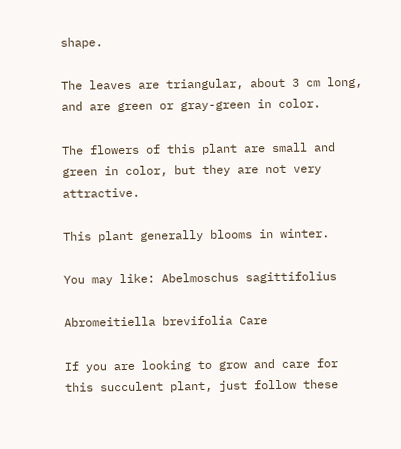shape.

The leaves are triangular, about 3 cm long, and are green or gray-green in color.

The flowers of this plant are small and green in color, but they are not very attractive.

This plant generally blooms in winter.

You may like: Abelmoschus sagittifolius

Abromeitiella brevifolia Care

If you are looking to grow and care for this succulent plant, just follow these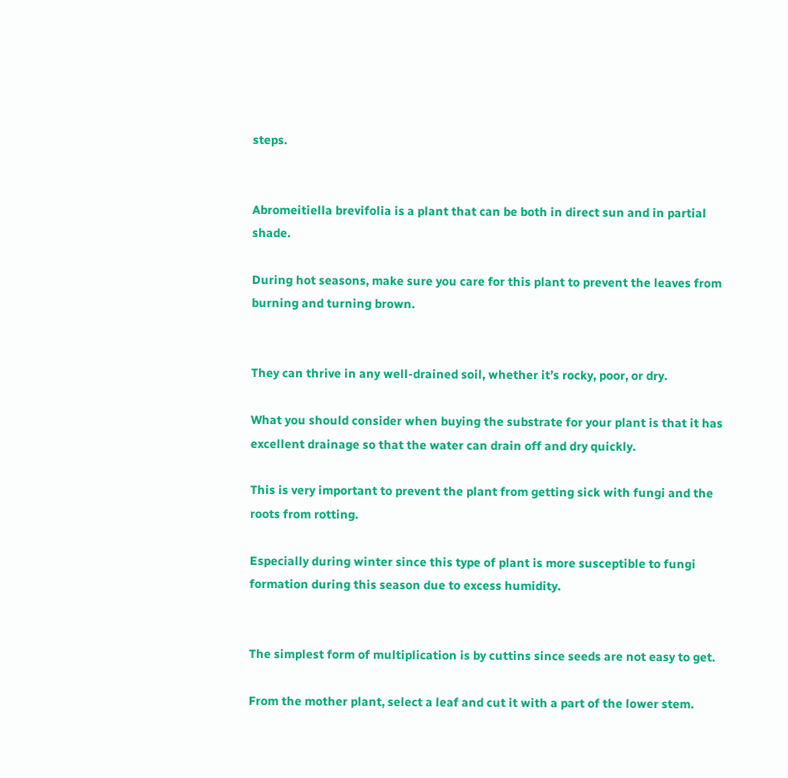steps.


Abromeitiella brevifolia is a plant that can be both in direct sun and in partial shade.

During hot seasons, make sure you care for this plant to prevent the leaves from burning and turning brown.


They can thrive in any well-drained soil, whether it’s rocky, poor, or dry.

What you should consider when buying the substrate for your plant is that it has excellent drainage so that the water can drain off and dry quickly.

This is very important to prevent the plant from getting sick with fungi and the roots from rotting.

Especially during winter since this type of plant is more susceptible to fungi formation during this season due to excess humidity.


The simplest form of multiplication is by cuttins since seeds are not easy to get.

From the mother plant, select a leaf and cut it with a part of the lower stem.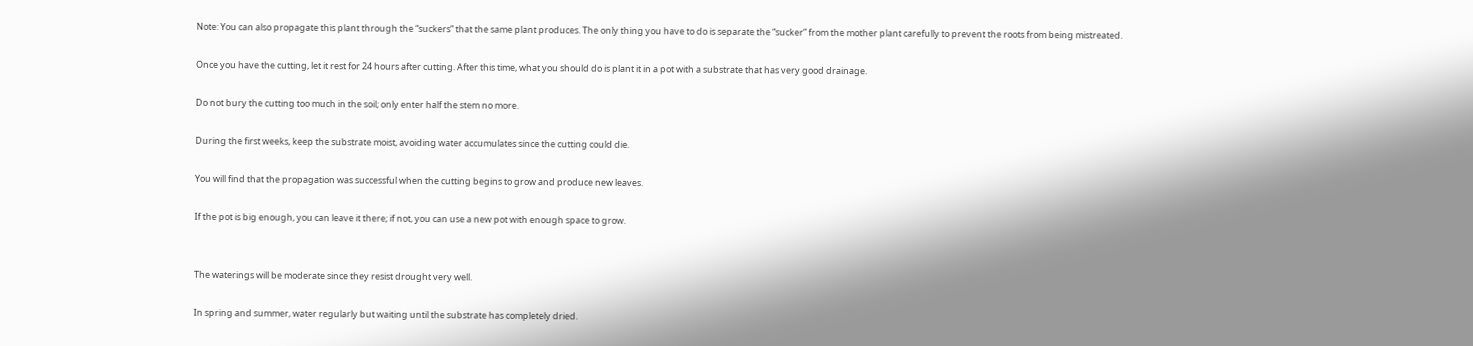Note: You can also propagate this plant through the “suckers” that the same plant produces. The only thing you have to do is separate the “sucker” from the mother plant carefully to prevent the roots from being mistreated.

Once you have the cutting, let it rest for 24 hours after cutting. After this time, what you should do is plant it in a pot with a substrate that has very good drainage.

Do not bury the cutting too much in the soil; only enter half the stem no more.

During the first weeks, keep the substrate moist, avoiding water accumulates since the cutting could die.

You will find that the propagation was successful when the cutting begins to grow and produce new leaves.

If the pot is big enough, you can leave it there; if not, you can use a new pot with enough space to grow.


The waterings will be moderate since they resist drought very well.

In spring and summer, water regularly but waiting until the substrate has completely dried.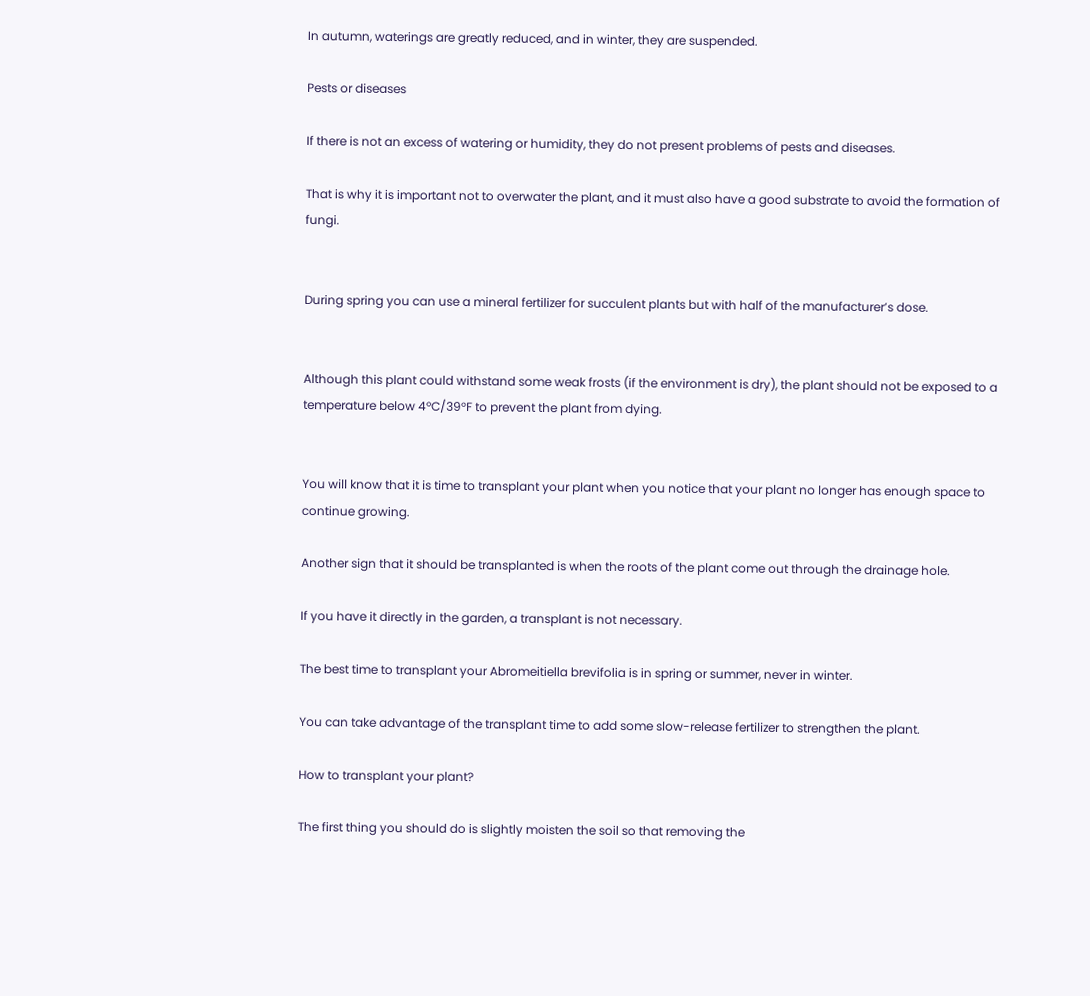In autumn, waterings are greatly reduced, and in winter, they are suspended.

Pests or diseases

If there is not an excess of watering or humidity, they do not present problems of pests and diseases.

That is why it is important not to overwater the plant, and it must also have a good substrate to avoid the formation of fungi.


During spring you can use a mineral fertilizer for succulent plants but with half of the manufacturer’s dose.


Although this plant could withstand some weak frosts (if the environment is dry), the plant should not be exposed to a temperature below 4ºC/39°F to prevent the plant from dying.


You will know that it is time to transplant your plant when you notice that your plant no longer has enough space to continue growing.

Another sign that it should be transplanted is when the roots of the plant come out through the drainage hole.

If you have it directly in the garden, a transplant is not necessary.

The best time to transplant your Abromeitiella brevifolia is in spring or summer, never in winter.

You can take advantage of the transplant time to add some slow-release fertilizer to strengthen the plant.

How to transplant your plant?

The first thing you should do is slightly moisten the soil so that removing the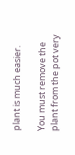plant is much easier.

You must remove the plant from the pot very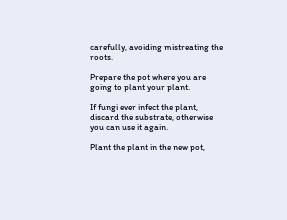carefully, avoiding mistreating the roots.

Prepare the pot where you are going to plant your plant.

If fungi ever infect the plant, discard the substrate, otherwise you can use it again.

Plant the plant in the new pot,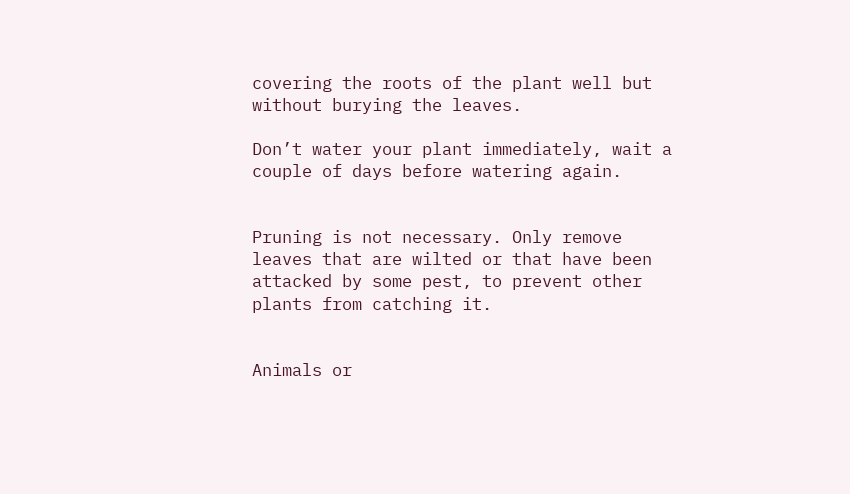covering the roots of the plant well but without burying the leaves.

Don’t water your plant immediately, wait a couple of days before watering again.


Pruning is not necessary. Only remove leaves that are wilted or that have been attacked by some pest, to prevent other plants from catching it.


Animals or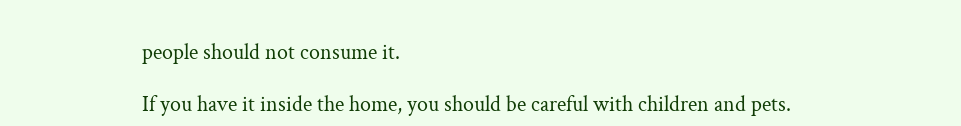people should not consume it.

If you have it inside the home, you should be careful with children and pets.